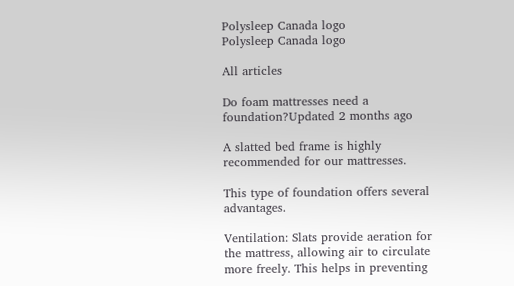Polysleep Canada logo
Polysleep Canada logo

All articles

Do foam mattresses need a foundation?Updated 2 months ago

A slatted bed frame is highly recommended for our mattresses.

This type of foundation offers several advantages.

Ventilation: Slats provide aeration for the mattress, allowing air to circulate more freely. This helps in preventing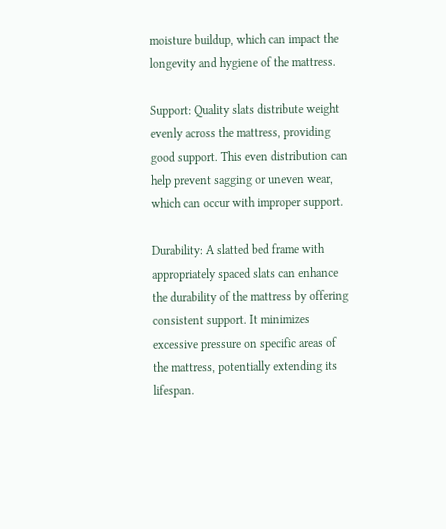moisture buildup, which can impact the longevity and hygiene of the mattress.

Support: Quality slats distribute weight evenly across the mattress, providing good support. This even distribution can help prevent sagging or uneven wear, which can occur with improper support.

Durability: A slatted bed frame with appropriately spaced slats can enhance the durability of the mattress by offering consistent support. It minimizes excessive pressure on specific areas of the mattress, potentially extending its lifespan.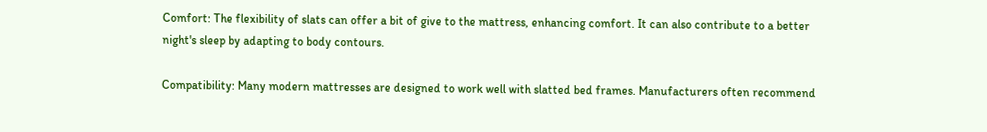Comfort: The flexibility of slats can offer a bit of give to the mattress, enhancing comfort. It can also contribute to a better night's sleep by adapting to body contours.

Compatibility: Many modern mattresses are designed to work well with slatted bed frames. Manufacturers often recommend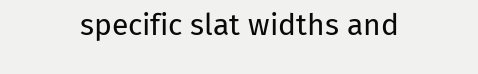specific slat widths and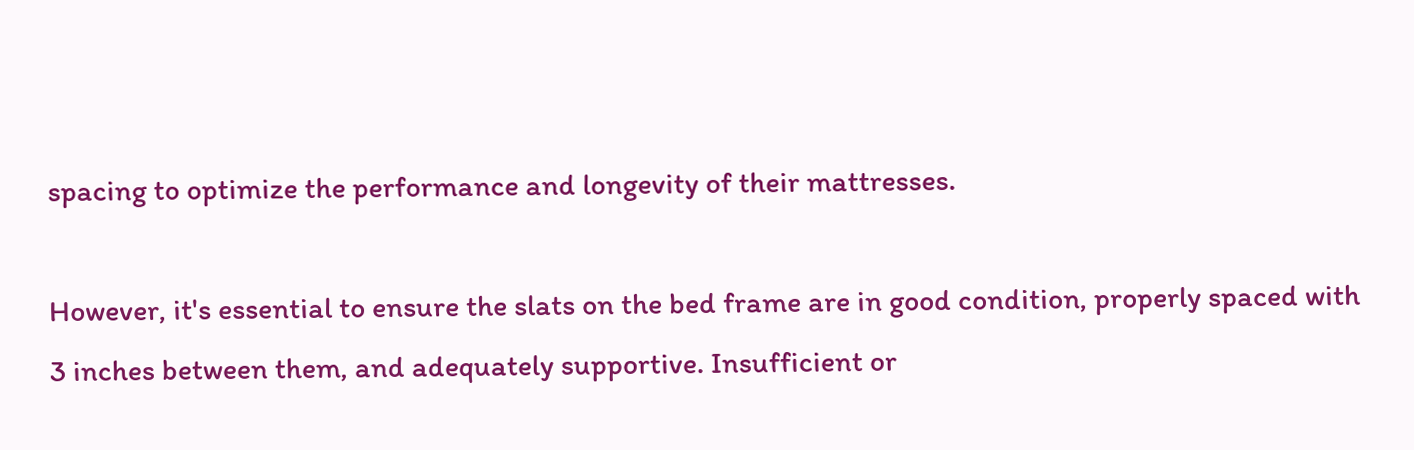spacing to optimize the performance and longevity of their mattresses.

However, it's essential to ensure the slats on the bed frame are in good condition, properly spaced with 3 inches between them, and adequately supportive. Insufficient or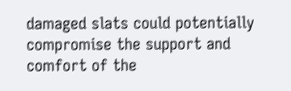damaged slats could potentially compromise the support and comfort of the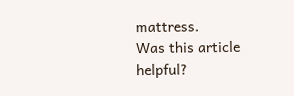mattress.
Was this article helpful?